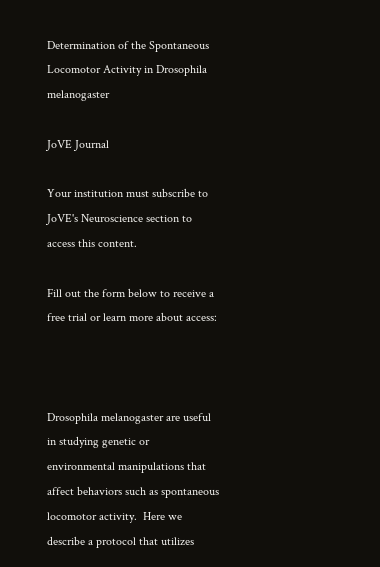Determination of the Spontaneous Locomotor Activity in Drosophila melanogaster

JoVE Journal

Your institution must subscribe to JoVE's Neuroscience section to access this content.

Fill out the form below to receive a free trial or learn more about access:



Drosophila melanogaster are useful in studying genetic or environmental manipulations that affect behaviors such as spontaneous locomotor activity.  Here we describe a protocol that utilizes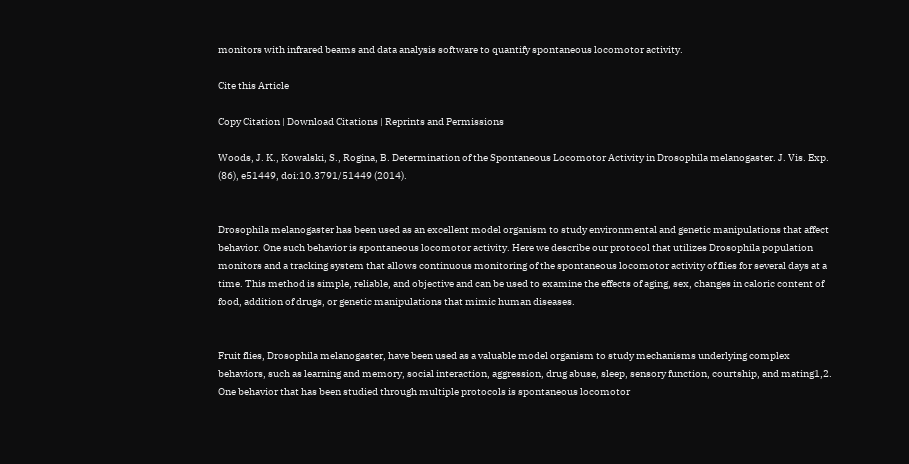monitors with infrared beams and data analysis software to quantify spontaneous locomotor activity.

Cite this Article

Copy Citation | Download Citations | Reprints and Permissions

Woods, J. K., Kowalski, S., Rogina, B. Determination of the Spontaneous Locomotor Activity in Drosophila melanogaster. J. Vis. Exp. (86), e51449, doi:10.3791/51449 (2014).


Drosophila melanogaster has been used as an excellent model organism to study environmental and genetic manipulations that affect behavior. One such behavior is spontaneous locomotor activity. Here we describe our protocol that utilizes Drosophila population monitors and a tracking system that allows continuous monitoring of the spontaneous locomotor activity of flies for several days at a time. This method is simple, reliable, and objective and can be used to examine the effects of aging, sex, changes in caloric content of food, addition of drugs, or genetic manipulations that mimic human diseases.


Fruit flies, Drosophila melanogaster, have been used as a valuable model organism to study mechanisms underlying complex behaviors, such as learning and memory, social interaction, aggression, drug abuse, sleep, sensory function, courtship, and mating1,2. One behavior that has been studied through multiple protocols is spontaneous locomotor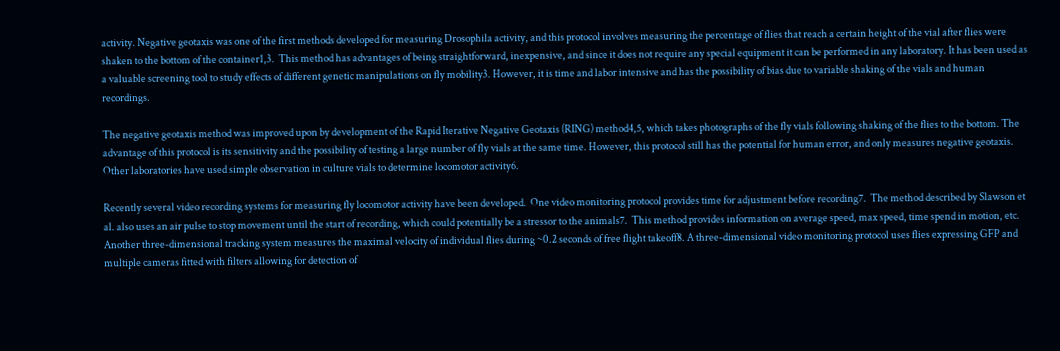activity. Negative geotaxis was one of the first methods developed for measuring Drosophila activity, and this protocol involves measuring the percentage of flies that reach a certain height of the vial after flies were shaken to the bottom of the container1,3.  This method has advantages of being straightforward, inexpensive, and since it does not require any special equipment it can be performed in any laboratory. It has been used as a valuable screening tool to study effects of different genetic manipulations on fly mobility3. However, it is time and labor intensive and has the possibility of bias due to variable shaking of the vials and human recordings.

The negative geotaxis method was improved upon by development of the Rapid Iterative Negative Geotaxis (RING) method4,5, which takes photographs of the fly vials following shaking of the flies to the bottom. The advantage of this protocol is its sensitivity and the possibility of testing a large number of fly vials at the same time. However, this protocol still has the potential for human error, and only measures negative geotaxis. Other laboratories have used simple observation in culture vials to determine locomotor activity6.

Recently several video recording systems for measuring fly locomotor activity have been developed.  One video monitoring protocol provides time for adjustment before recording7.  The method described by Slawson et al. also uses an air pulse to stop movement until the start of recording, which could potentially be a stressor to the animals7.  This method provides information on average speed, max speed, time spend in motion, etc.  Another three-dimensional tracking system measures the maximal velocity of individual flies during ~0.2 seconds of free flight takeoff8. A three-dimensional video monitoring protocol uses flies expressing GFP and multiple cameras fitted with filters allowing for detection of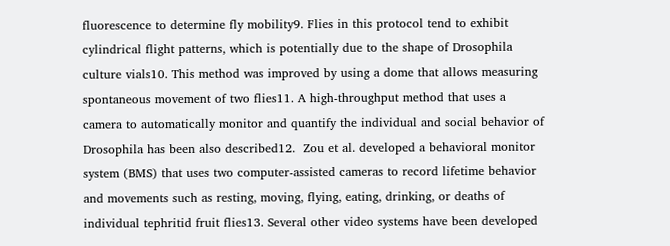fluorescence to determine fly mobility9. Flies in this protocol tend to exhibit cylindrical flight patterns, which is potentially due to the shape of Drosophila culture vials10. This method was improved by using a dome that allows measuring spontaneous movement of two flies11. A high-throughput method that uses a camera to automatically monitor and quantify the individual and social behavior of Drosophila has been also described12.  Zou et al. developed a behavioral monitor system (BMS) that uses two computer-assisted cameras to record lifetime behavior and movements such as resting, moving, flying, eating, drinking, or deaths of individual tephritid fruit flies13. Several other video systems have been developed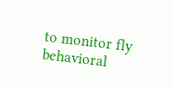to monitor fly behavioral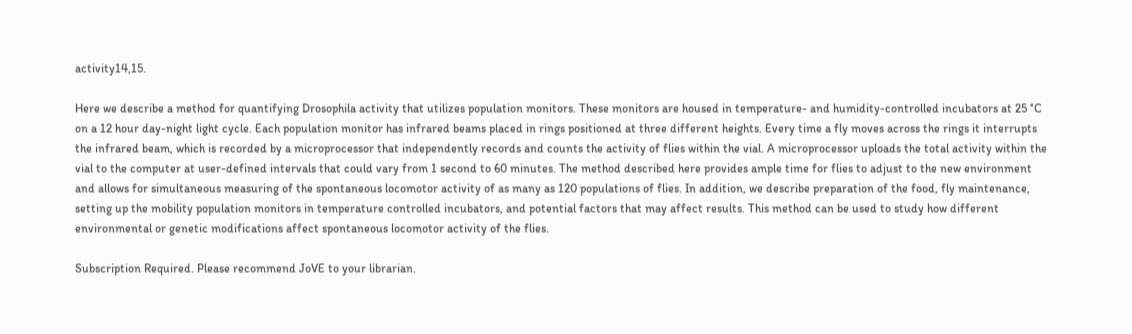activity14,15.

Here we describe a method for quantifying Drosophila activity that utilizes population monitors. These monitors are housed in temperature- and humidity-controlled incubators at 25 °C on a 12 hour day-night light cycle. Each population monitor has infrared beams placed in rings positioned at three different heights. Every time a fly moves across the rings it interrupts the infrared beam, which is recorded by a microprocessor that independently records and counts the activity of flies within the vial. A microprocessor uploads the total activity within the vial to the computer at user-defined intervals that could vary from 1 second to 60 minutes. The method described here provides ample time for flies to adjust to the new environment and allows for simultaneous measuring of the spontaneous locomotor activity of as many as 120 populations of flies. In addition, we describe preparation of the food, fly maintenance, setting up the mobility population monitors in temperature controlled incubators, and potential factors that may affect results. This method can be used to study how different environmental or genetic modifications affect spontaneous locomotor activity of the flies.

Subscription Required. Please recommend JoVE to your librarian.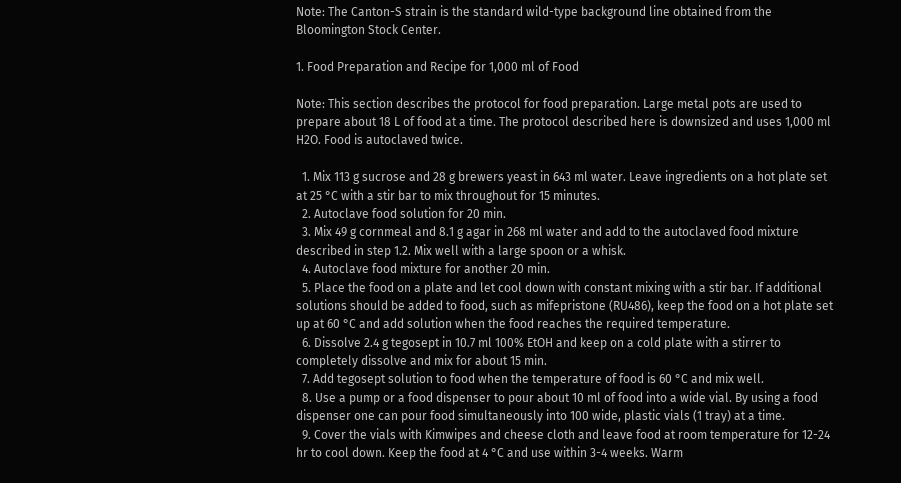Note: The Canton-S strain is the standard wild-type background line obtained from the Bloomington Stock Center.

1. Food Preparation and Recipe for 1,000 ml of Food

Note: This section describes the protocol for food preparation. Large metal pots are used to prepare about 18 L of food at a time. The protocol described here is downsized and uses 1,000 ml H2O. Food is autoclaved twice.

  1. Mix 113 g sucrose and 28 g brewers yeast in 643 ml water. Leave ingredients on a hot plate set at 25 °C with a stir bar to mix throughout for 15 minutes.
  2. Autoclave food solution for 20 min.
  3. Mix 49 g cornmeal and 8.1 g agar in 268 ml water and add to the autoclaved food mixture described in step 1.2. Mix well with a large spoon or a whisk.
  4. Autoclave food mixture for another 20 min.
  5. Place the food on a plate and let cool down with constant mixing with a stir bar. If additional solutions should be added to food, such as mifepristone (RU486), keep the food on a hot plate set up at 60 °C and add solution when the food reaches the required temperature.
  6. Dissolve 2.4 g tegosept in 10.7 ml 100% EtOH and keep on a cold plate with a stirrer to completely dissolve and mix for about 15 min.
  7. Add tegosept solution to food when the temperature of food is 60 °C and mix well.
  8. Use a pump or a food dispenser to pour about 10 ml of food into a wide vial. By using a food dispenser one can pour food simultaneously into 100 wide, plastic vials (1 tray) at a time.
  9. Cover the vials with Kimwipes and cheese cloth and leave food at room temperature for 12-24 hr to cool down. Keep the food at 4 °C and use within 3-4 weeks. Warm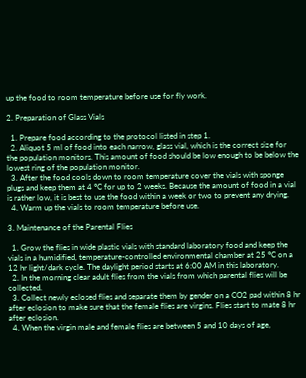up the food to room temperature before use for fly work.

2. Preparation of Glass Vials

  1. Prepare food according to the protocol listed in step 1.
  2. Aliquot 5 ml of food into each narrow, glass vial, which is the correct size for the population monitors. This amount of food should be low enough to be below the lowest ring of the population monitor.
  3. After the food cools down to room temperature cover the vials with sponge plugs and keep them at 4 °C for up to 2 weeks. Because the amount of food in a vial is rather low, it is best to use the food within a week or two to prevent any drying.
  4. Warm up the vials to room temperature before use.

3. Maintenance of the Parental Flies

  1. Grow the flies in wide plastic vials with standard laboratory food and keep the vials in a humidified, temperature-controlled environmental chamber at 25 °C on a 12 hr light/dark cycle. The daylight period starts at 6:00 AM in this laboratory.
  2. In the morning clear adult flies from the vials from which parental flies will be collected.
  3. Collect newly eclosed flies and separate them by gender on a CO2 pad within 8 hr after eclosion to make sure that the female flies are virgins. Flies start to mate 8 hr after eclosion.
  4. When the virgin male and female flies are between 5 and 10 days of age,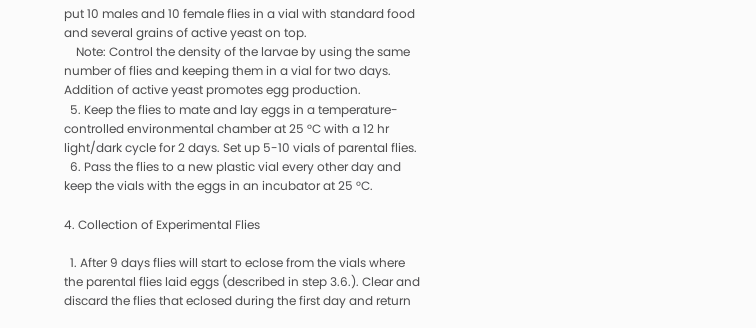put 10 males and 10 female flies in a vial with standard food and several grains of active yeast on top.
    Note: Control the density of the larvae by using the same number of flies and keeping them in a vial for two days. Addition of active yeast promotes egg production.
  5. Keep the flies to mate and lay eggs in a temperature-controlled environmental chamber at 25 °C with a 12 hr light/dark cycle for 2 days. Set up 5-10 vials of parental flies.
  6. Pass the flies to a new plastic vial every other day and keep the vials with the eggs in an incubator at 25 °C.

4. Collection of Experimental Flies

  1. After 9 days flies will start to eclose from the vials where the parental flies laid eggs (described in step 3.6.). Clear and discard the flies that eclosed during the first day and return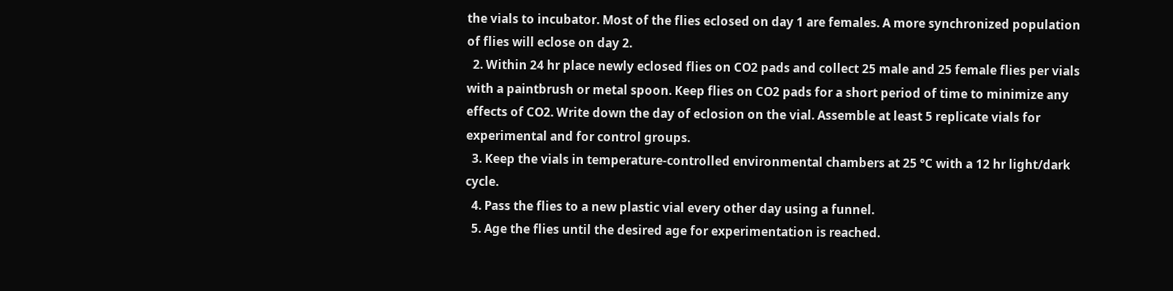the vials to incubator. Most of the flies eclosed on day 1 are females. A more synchronized population of flies will eclose on day 2.
  2. Within 24 hr place newly eclosed flies on CO2 pads and collect 25 male and 25 female flies per vials with a paintbrush or metal spoon. Keep flies on CO2 pads for a short period of time to minimize any effects of CO2. Write down the day of eclosion on the vial. Assemble at least 5 replicate vials for experimental and for control groups.
  3. Keep the vials in temperature-controlled environmental chambers at 25 °C with a 12 hr light/dark cycle.
  4. Pass the flies to a new plastic vial every other day using a funnel.
  5. Age the flies until the desired age for experimentation is reached.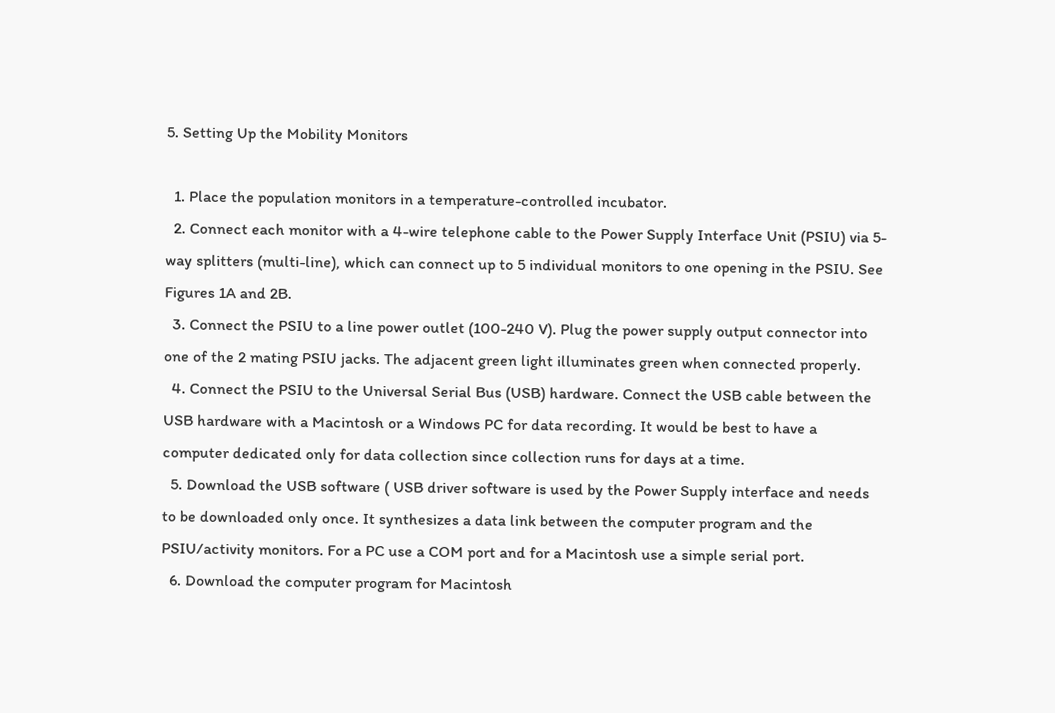5. Setting Up the Mobility Monitors

  1. Place the population monitors in a temperature-controlled incubator.
  2. Connect each monitor with a 4-wire telephone cable to the Power Supply Interface Unit (PSIU) via 5-way splitters (multi-line), which can connect up to 5 individual monitors to one opening in the PSIU. See Figures 1A and 2B.
  3. Connect the PSIU to a line power outlet (100-240 V). Plug the power supply output connector into one of the 2 mating PSIU jacks. The adjacent green light illuminates green when connected properly.
  4. Connect the PSIU to the Universal Serial Bus (USB) hardware. Connect the USB cable between the USB hardware with a Macintosh or a Windows PC for data recording. It would be best to have a computer dedicated only for data collection since collection runs for days at a time.
  5. Download the USB software ( USB driver software is used by the Power Supply interface and needs to be downloaded only once. It synthesizes a data link between the computer program and the PSIU/activity monitors. For a PC use a COM port and for a Macintosh use a simple serial port.
  6. Download the computer program for Macintosh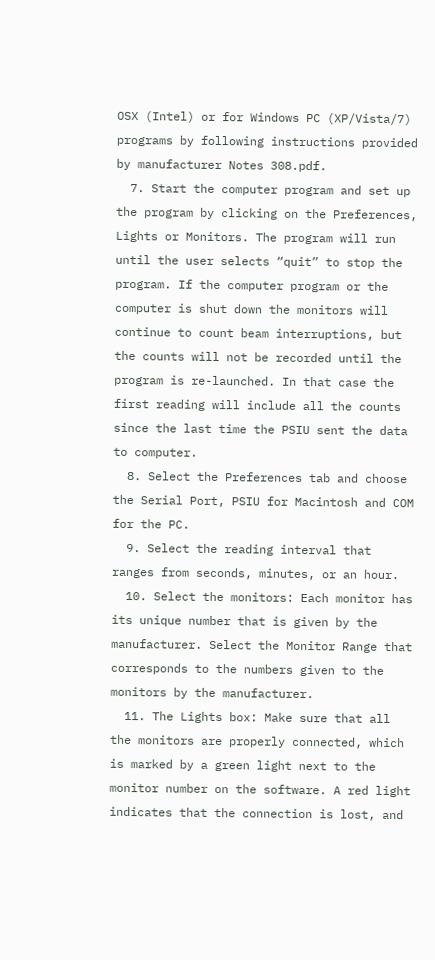OSX (Intel) or for Windows PC (XP/Vista/7) programs by following instructions provided by manufacturer Notes 308.pdf.
  7. Start the computer program and set up the program by clicking on the Preferences, Lights or Monitors. The program will run until the user selects “quit” to stop the program. If the computer program or the computer is shut down the monitors will continue to count beam interruptions, but the counts will not be recorded until the program is re-launched. In that case the first reading will include all the counts since the last time the PSIU sent the data to computer.
  8. Select the Preferences tab and choose the Serial Port, PSIU for Macintosh and COM for the PC.
  9. Select the reading interval that ranges from seconds, minutes, or an hour.
  10. Select the monitors: Each monitor has its unique number that is given by the manufacturer. Select the Monitor Range that corresponds to the numbers given to the monitors by the manufacturer.
  11. The Lights box: Make sure that all the monitors are properly connected, which is marked by a green light next to the monitor number on the software. A red light indicates that the connection is lost, and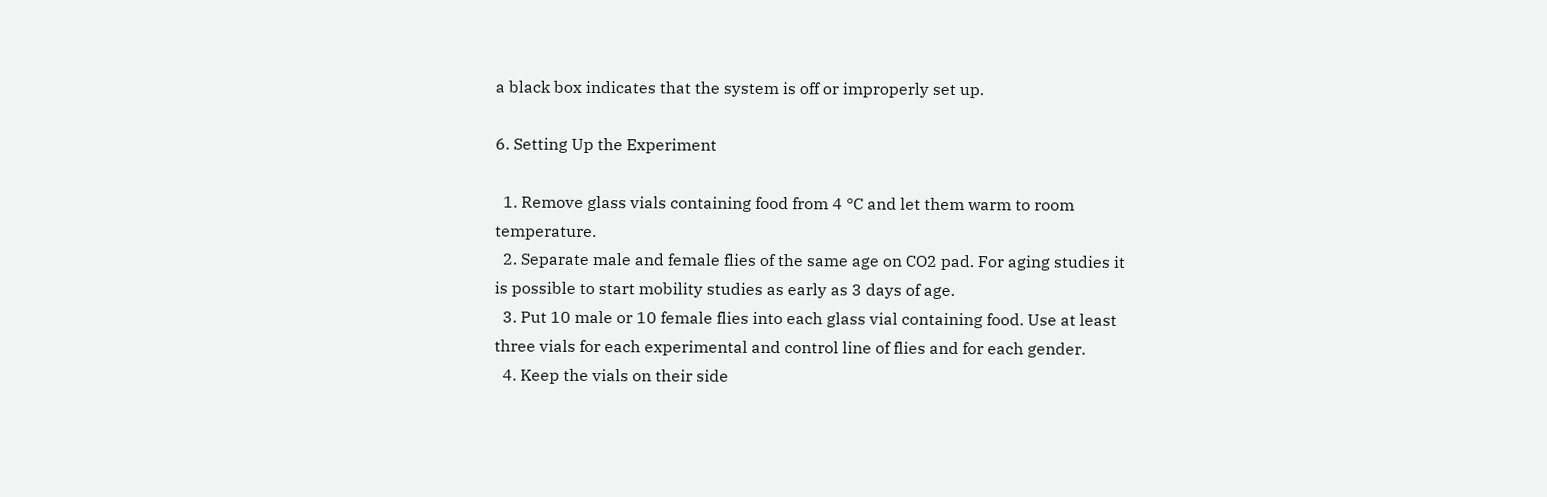a black box indicates that the system is off or improperly set up.

6. Setting Up the Experiment

  1. Remove glass vials containing food from 4 °C and let them warm to room temperature.
  2. Separate male and female flies of the same age on CO2 pad. For aging studies it is possible to start mobility studies as early as 3 days of age.
  3. Put 10 male or 10 female flies into each glass vial containing food. Use at least three vials for each experimental and control line of flies and for each gender.
  4. Keep the vials on their side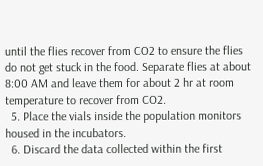until the flies recover from CO2 to ensure the flies do not get stuck in the food. Separate flies at about 8:00 AM and leave them for about 2 hr at room temperature to recover from CO2.
  5. Place the vials inside the population monitors housed in the incubators.
  6. Discard the data collected within the first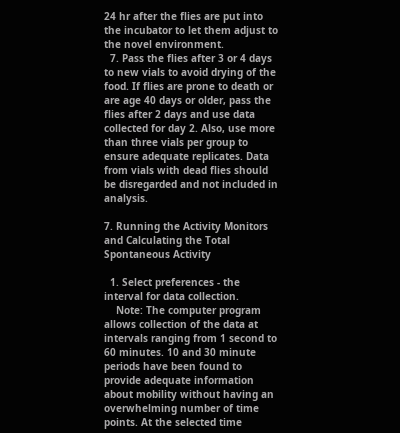24 hr after the flies are put into the incubator to let them adjust to the novel environment.
  7. Pass the flies after 3 or 4 days to new vials to avoid drying of the food. If flies are prone to death or are age 40 days or older, pass the flies after 2 days and use data collected for day 2. Also, use more than three vials per group to ensure adequate replicates. Data from vials with dead flies should be disregarded and not included in analysis.

7. Running the Activity Monitors and Calculating the Total Spontaneous Activity

  1. Select preferences - the interval for data collection.
    Note: The computer program allows collection of the data at intervals ranging from 1 second to 60 minutes. 10 and 30 minute periods have been found to provide adequate information about mobility without having an overwhelming number of time points. At the selected time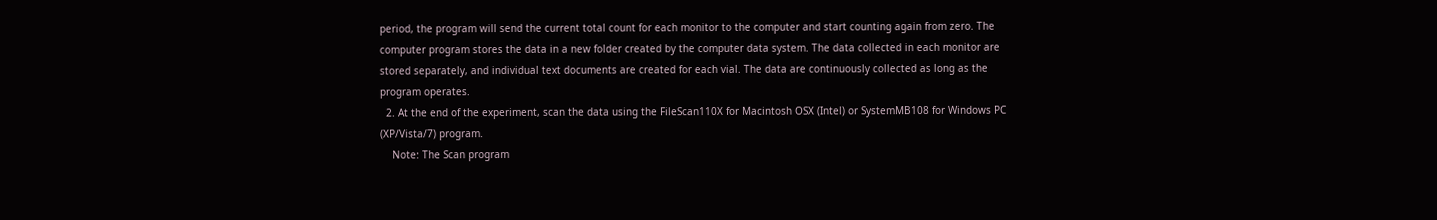period, the program will send the current total count for each monitor to the computer and start counting again from zero. The computer program stores the data in a new folder created by the computer data system. The data collected in each monitor are stored separately, and individual text documents are created for each vial. The data are continuously collected as long as the program operates.
  2. At the end of the experiment, scan the data using the FileScan110X for Macintosh OSX (Intel) or SystemMB108 for Windows PC (XP/Vista/7) program.
    Note: The Scan program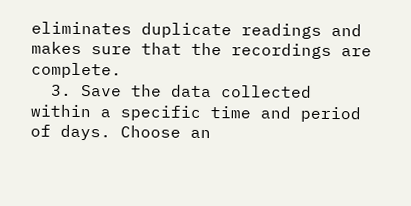eliminates duplicate readings and makes sure that the recordings are complete.
  3. Save the data collected within a specific time and period of days. Choose an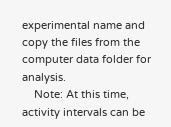experimental name and copy the files from the computer data folder for analysis.
    Note: At this time, activity intervals can be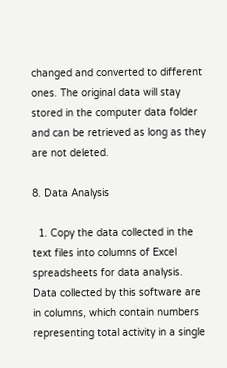changed and converted to different ones. The original data will stay stored in the computer data folder and can be retrieved as long as they are not deleted.

8. Data Analysis

  1. Copy the data collected in the text files into columns of Excel spreadsheets for data analysis. Data collected by this software are in columns, which contain numbers representing total activity in a single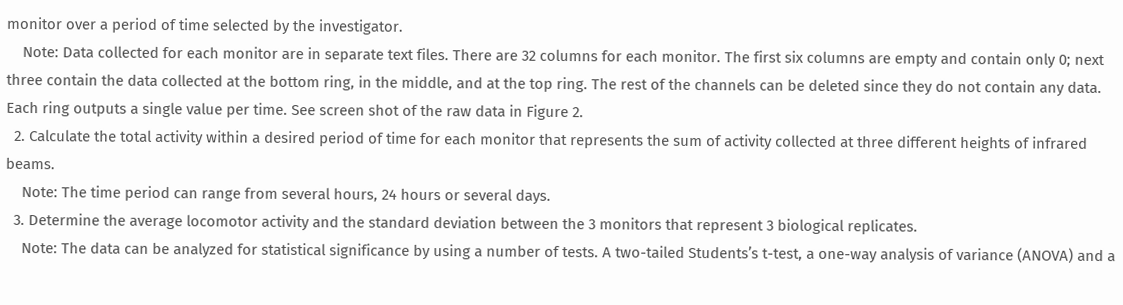monitor over a period of time selected by the investigator.
    Note: Data collected for each monitor are in separate text files. There are 32 columns for each monitor. The first six columns are empty and contain only 0; next three contain the data collected at the bottom ring, in the middle, and at the top ring. The rest of the channels can be deleted since they do not contain any data. Each ring outputs a single value per time. See screen shot of the raw data in Figure 2.
  2. Calculate the total activity within a desired period of time for each monitor that represents the sum of activity collected at three different heights of infrared beams.
    Note: The time period can range from several hours, 24 hours or several days.
  3. Determine the average locomotor activity and the standard deviation between the 3 monitors that represent 3 biological replicates.
    Note: The data can be analyzed for statistical significance by using a number of tests. A two-tailed Students’s t-test, a one-way analysis of variance (ANOVA) and a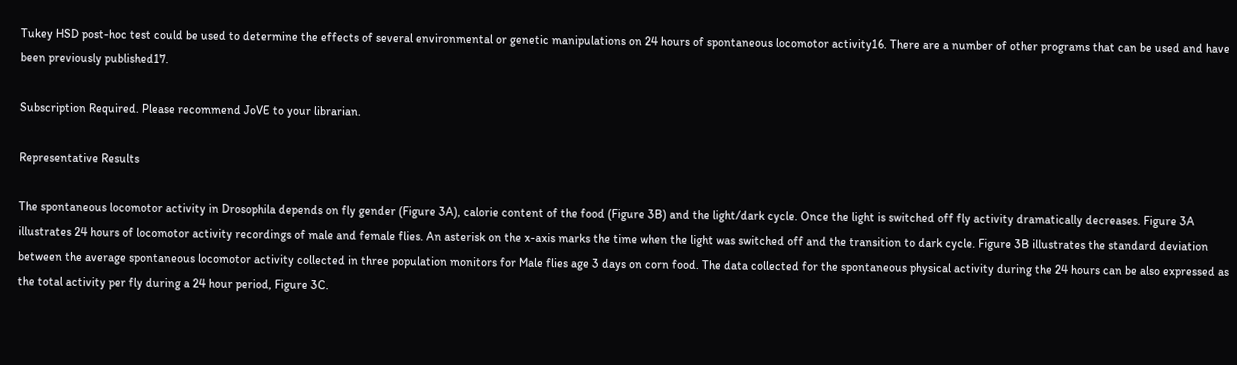Tukey HSD post-hoc test could be used to determine the effects of several environmental or genetic manipulations on 24 hours of spontaneous locomotor activity16. There are a number of other programs that can be used and have been previously published17.

Subscription Required. Please recommend JoVE to your librarian.

Representative Results

The spontaneous locomotor activity in Drosophila depends on fly gender (Figure 3A), calorie content of the food (Figure 3B) and the light/dark cycle. Once the light is switched off fly activity dramatically decreases. Figure 3A illustrates 24 hours of locomotor activity recordings of male and female flies. An asterisk on the x-axis marks the time when the light was switched off and the transition to dark cycle. Figure 3B illustrates the standard deviation between the average spontaneous locomotor activity collected in three population monitors for Male flies age 3 days on corn food. The data collected for the spontaneous physical activity during the 24 hours can be also expressed as the total activity per fly during a 24 hour period, Figure 3C.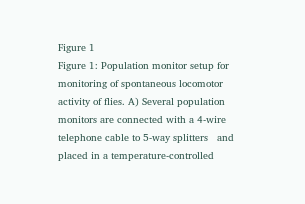Figure 1
Figure 1: Population monitor setup for monitoring of spontaneous locomotor activity of flies. A) Several population monitors are connected with a 4-wire telephone cable to 5-way splitters   and placed in a temperature-controlled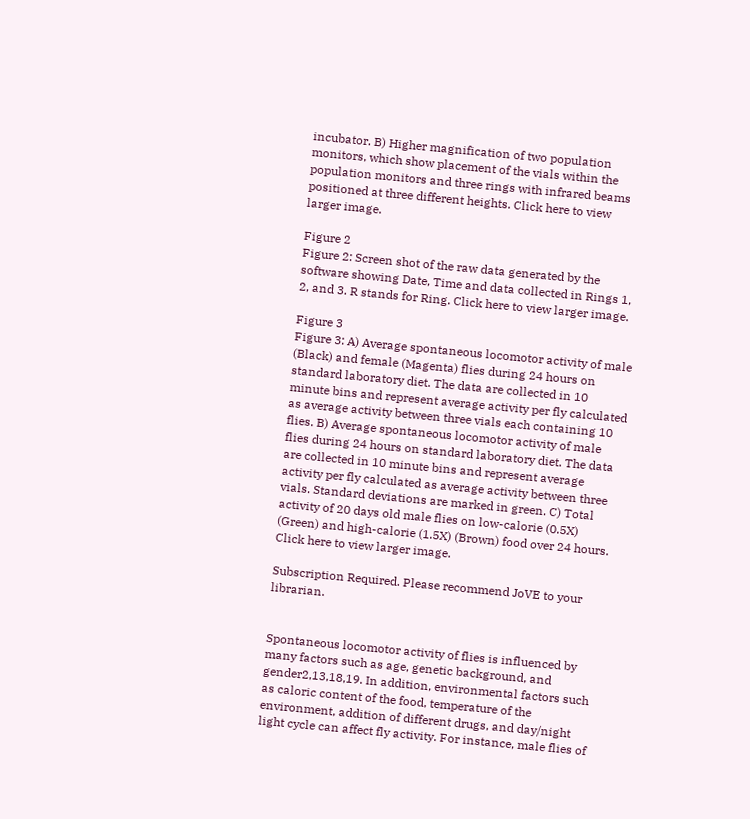incubator. B) Higher magnification of two population monitors, which show placement of the vials within the population monitors and three rings with infrared beams positioned at three different heights. Click here to view larger image.

Figure 2
Figure 2: Screen shot of the raw data generated by the software showing Date, Time and data collected in Rings 1, 2, and 3. R stands for Ring. Click here to view larger image.

Figure 3
Figure 3: A) Average spontaneous locomotor activity of male (Black) and female (Magenta) flies during 24 hours on standard laboratory diet. The data are collected in 10 minute bins and represent average activity per fly calculated as average activity between three vials each containing 10 flies. B) Average spontaneous locomotor activity of male flies during 24 hours on standard laboratory diet. The data are collected in 10 minute bins and represent average activity per fly calculated as average activity between three vials. Standard deviations are marked in green. C) Total activity of 20 days old male flies on low-calorie (0.5X) (Green) and high-calorie (1.5X) (Brown) food over 24 hours. Click here to view larger image.

Subscription Required. Please recommend JoVE to your librarian.


Spontaneous locomotor activity of flies is influenced by many factors such as age, genetic background, and gender2,13,18,19. In addition, environmental factors such as caloric content of the food, temperature of the environment, addition of different drugs, and day/night light cycle can affect fly activity. For instance, male flies of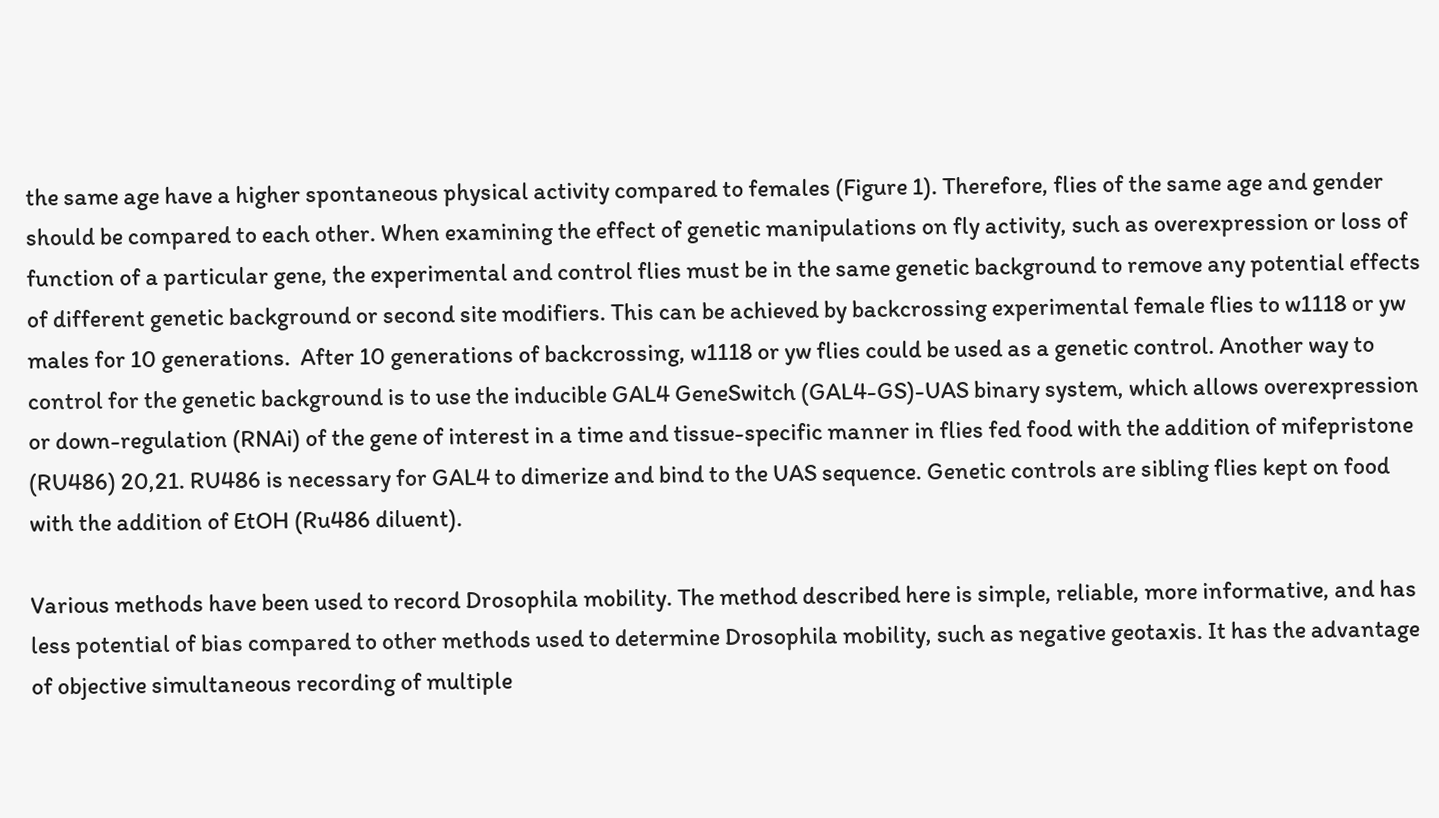the same age have a higher spontaneous physical activity compared to females (Figure 1). Therefore, flies of the same age and gender should be compared to each other. When examining the effect of genetic manipulations on fly activity, such as overexpression or loss of function of a particular gene, the experimental and control flies must be in the same genetic background to remove any potential effects of different genetic background or second site modifiers. This can be achieved by backcrossing experimental female flies to w1118 or yw males for 10 generations.  After 10 generations of backcrossing, w1118 or yw flies could be used as a genetic control. Another way to control for the genetic background is to use the inducible GAL4 GeneSwitch (GAL4-GS)-UAS binary system, which allows overexpression or down-regulation (RNAi) of the gene of interest in a time and tissue-specific manner in flies fed food with the addition of mifepristone (RU486) 20,21. RU486 is necessary for GAL4 to dimerize and bind to the UAS sequence. Genetic controls are sibling flies kept on food with the addition of EtOH (Ru486 diluent).

Various methods have been used to record Drosophila mobility. The method described here is simple, reliable, more informative, and has less potential of bias compared to other methods used to determine Drosophila mobility, such as negative geotaxis. It has the advantage of objective simultaneous recording of multiple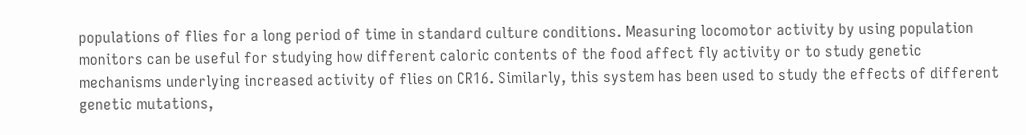populations of flies for a long period of time in standard culture conditions. Measuring locomotor activity by using population monitors can be useful for studying how different caloric contents of the food affect fly activity or to study genetic mechanisms underlying increased activity of flies on CR16. Similarly, this system has been used to study the effects of different genetic mutations,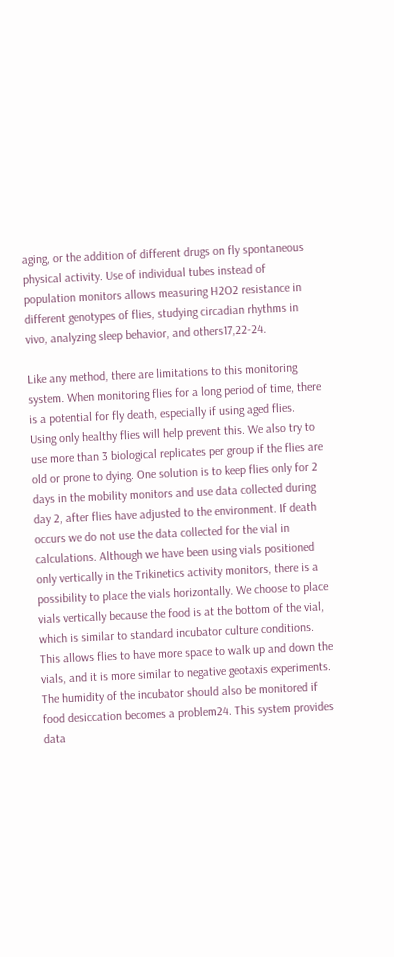aging, or the addition of different drugs on fly spontaneous physical activity. Use of individual tubes instead of population monitors allows measuring H2O2 resistance in different genotypes of flies, studying circadian rhythms in vivo, analyzing sleep behavior, and others17,22-24.

Like any method, there are limitations to this monitoring system. When monitoring flies for a long period of time, there is a potential for fly death, especially if using aged flies. Using only healthy flies will help prevent this. We also try to use more than 3 biological replicates per group if the flies are old or prone to dying. One solution is to keep flies only for 2 days in the mobility monitors and use data collected during day 2, after flies have adjusted to the environment. If death occurs we do not use the data collected for the vial in calculations. Although we have been using vials positioned only vertically in the Trikinetics activity monitors, there is a possibility to place the vials horizontally. We choose to place vials vertically because the food is at the bottom of the vial, which is similar to standard incubator culture conditions. This allows flies to have more space to walk up and down the vials, and it is more similar to negative geotaxis experiments. The humidity of the incubator should also be monitored if food desiccation becomes a problem24. This system provides data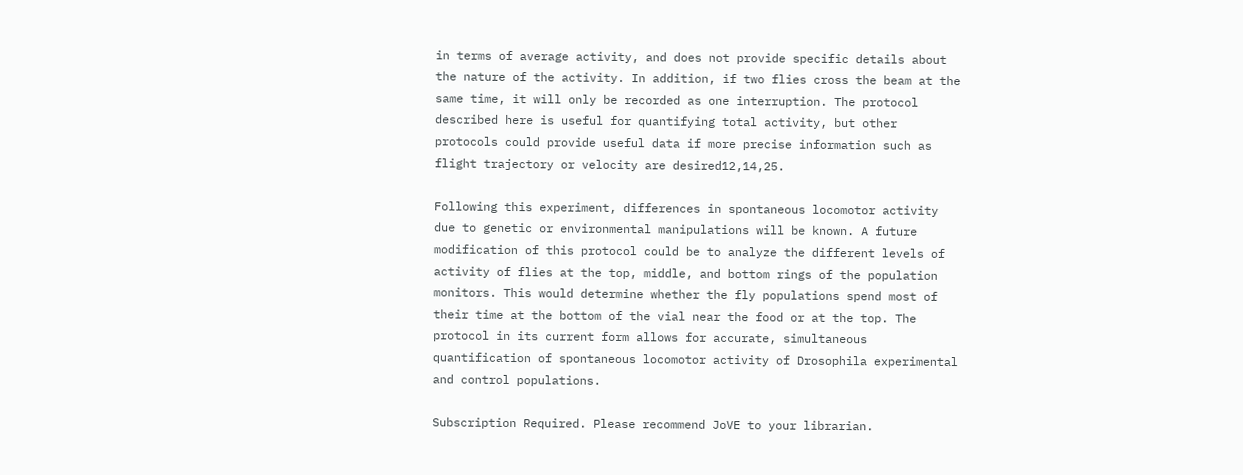in terms of average activity, and does not provide specific details about the nature of the activity. In addition, if two flies cross the beam at the same time, it will only be recorded as one interruption. The protocol described here is useful for quantifying total activity, but other protocols could provide useful data if more precise information such as flight trajectory or velocity are desired12,14,25.

Following this experiment, differences in spontaneous locomotor activity due to genetic or environmental manipulations will be known. A future modification of this protocol could be to analyze the different levels of activity of flies at the top, middle, and bottom rings of the population monitors. This would determine whether the fly populations spend most of their time at the bottom of the vial near the food or at the top. The protocol in its current form allows for accurate, simultaneous quantification of spontaneous locomotor activity of Drosophila experimental and control populations.

Subscription Required. Please recommend JoVE to your librarian.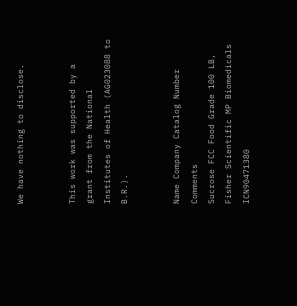We have nothing to disclose.


This work was supported by a grant from the National Institutes of Health (AG023088 to B.R.).


Name Company Catalog Number Comments
Sucrose FCC Food Grade 100 LB, Fisher Scientific MP Biomedicals ICN90471380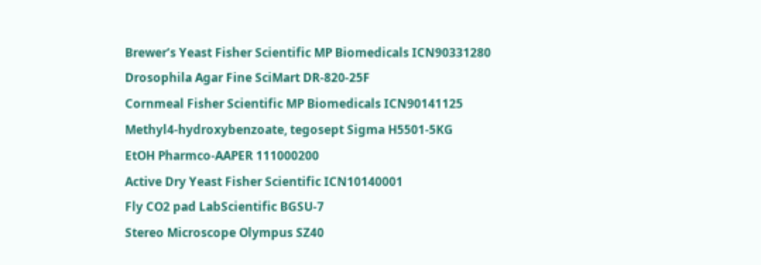Brewer’s Yeast Fisher Scientific MP Biomedicals ICN90331280
Drosophila Agar Fine SciMart DR-820-25F
Cornmeal Fisher Scientific MP Biomedicals ICN90141125
Methyl4-hydroxybenzoate, tegosept Sigma H5501-5KG
EtOH Pharmco-AAPER 111000200
Active Dry Yeast Fisher Scientific ICN10140001
Fly CO2 pad LabScientific BGSU-7
Stereo Microscope Olympus SZ40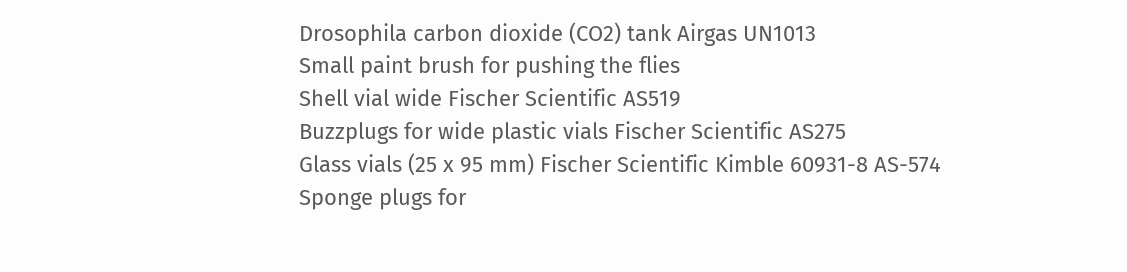Drosophila carbon dioxide (CO2) tank Airgas UN1013
Small paint brush for pushing the flies
Shell vial wide Fischer Scientific AS519
Buzzplugs for wide plastic vials Fischer Scientific AS275
Glass vials (25 x 95 mm) Fischer Scientific Kimble 60931-8 AS-574
Sponge plugs for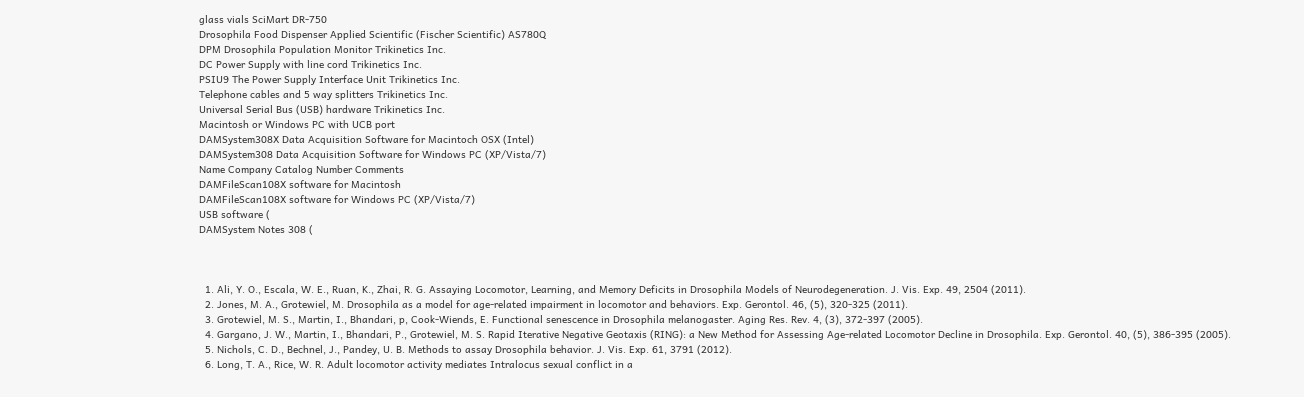glass vials SciMart DR-750
Drosophila Food Dispenser Applied Scientific (Fischer Scientific) AS780Q
DPM Drosophila Population Monitor Trikinetics Inc.
DC Power Supply with line cord Trikinetics Inc.
PSIU9 The Power Supply Interface Unit Trikinetics Inc.
Telephone cables and 5 way splitters Trikinetics Inc.
Universal Serial Bus (USB) hardware Trikinetics Inc.
Macintosh or Windows PC with UCB port
DAMSystem308X Data Acquisition Software for Macintoch OSX (Intel)
DAMSystem308 Data Acquisition Software for Windows PC (XP/Vista/7)
Name Company Catalog Number Comments
DAMFileScan108X software for Macintosh
DAMFileScan108X software for Windows PC (XP/Vista/7)
USB software (
DAMSystem Notes 308 (



  1. Ali, Y. O., Escala, W. E., Ruan, K., Zhai, R. G. Assaying Locomotor, Learning, and Memory Deficits in Drosophila Models of Neurodegeneration. J. Vis. Exp. 49, 2504 (2011).
  2. Jones, M. A., Grotewiel, M. Drosophila as a model for age-related impairment in locomotor and behaviors. Exp. Gerontol. 46, (5), 320-325 (2011).
  3. Grotewiel, M. S., Martin, I., Bhandari, p, Cook-Wiends, E. Functional senescence in Drosophila melanogaster. Aging Res. Rev. 4, (3), 372-397 (2005).
  4. Gargano, J. W., Martin, I., Bhandari, P., Grotewiel, M. S. Rapid Iterative Negative Geotaxis (RING): a New Method for Assessing Age-related Locomotor Decline in Drosophila. Exp. Gerontol. 40, (5), 386-395 (2005).
  5. Nichols, C. D., Bechnel, J., Pandey, U. B. Methods to assay Drosophila behavior. J. Vis. Exp. 61, 3791 (2012).
  6. Long, T. A., Rice, W. R. Adult locomotor activity mediates Intralocus sexual conflict in a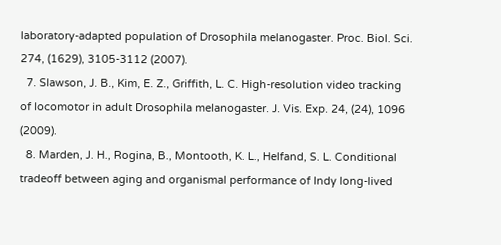laboratory-adapted population of Drosophila melanogaster. Proc. Biol. Sci. 274, (1629), 3105-3112 (2007).
  7. Slawson, J. B., Kim, E. Z., Griffith, L. C. High-resolution video tracking of locomotor in adult Drosophila melanogaster. J. Vis. Exp. 24, (24), 1096 (2009).
  8. Marden, J. H., Rogina, B., Montooth, K. L., Helfand, S. L. Conditional tradeoff between aging and organismal performance of Indy long-lived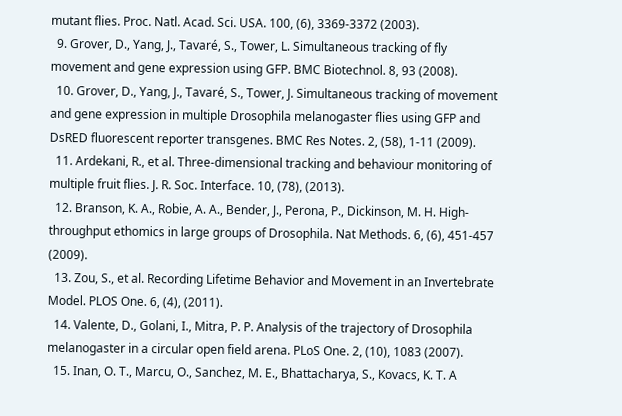mutant flies. Proc. Natl. Acad. Sci. USA. 100, (6), 3369-3372 (2003).
  9. Grover, D., Yang, J., Tavaré, S., Tower, L. Simultaneous tracking of fly movement and gene expression using GFP. BMC Biotechnol. 8, 93 (2008).
  10. Grover, D., Yang, J., Tavaré, S., Tower, J. Simultaneous tracking of movement and gene expression in multiple Drosophila melanogaster flies using GFP and DsRED fluorescent reporter transgenes. BMC Res Notes. 2, (58), 1-11 (2009).
  11. Ardekani, R., et al. Three-dimensional tracking and behaviour monitoring of multiple fruit flies. J. R. Soc. Interface. 10, (78), (2013).
  12. Branson, K. A., Robie, A. A., Bender, J., Perona, P., Dickinson, M. H. High-throughput ethomics in large groups of Drosophila. Nat Methods. 6, (6), 451-457 (2009).
  13. Zou, S., et al. Recording Lifetime Behavior and Movement in an Invertebrate Model. PLOS One. 6, (4), (2011).
  14. Valente, D., Golani, I., Mitra, P. P. Analysis of the trajectory of Drosophila melanogaster in a circular open field arena. PLoS One. 2, (10), 1083 (2007).
  15. Inan, O. T., Marcu, O., Sanchez, M. E., Bhattacharya, S., Kovacs, K. T. A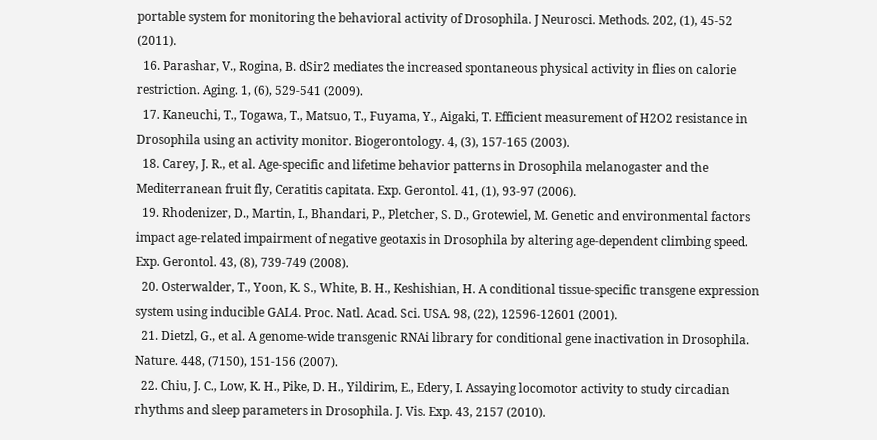portable system for monitoring the behavioral activity of Drosophila. J Neurosci. Methods. 202, (1), 45-52 (2011).
  16. Parashar, V., Rogina, B. dSir2 mediates the increased spontaneous physical activity in flies on calorie restriction. Aging. 1, (6), 529-541 (2009).
  17. Kaneuchi, T., Togawa, T., Matsuo, T., Fuyama, Y., Aigaki, T. Efficient measurement of H2O2 resistance in Drosophila using an activity monitor. Biogerontology. 4, (3), 157-165 (2003).
  18. Carey, J. R., et al. Age-specific and lifetime behavior patterns in Drosophila melanogaster and the Mediterranean fruit fly, Ceratitis capitata. Exp. Gerontol. 41, (1), 93-97 (2006).
  19. Rhodenizer, D., Martin, I., Bhandari, P., Pletcher, S. D., Grotewiel, M. Genetic and environmental factors impact age-related impairment of negative geotaxis in Drosophila by altering age-dependent climbing speed. Exp. Gerontol. 43, (8), 739-749 (2008).
  20. Osterwalder, T., Yoon, K. S., White, B. H., Keshishian, H. A conditional tissue-specific transgene expression system using inducible GAL4. Proc. Natl. Acad. Sci. USA. 98, (22), 12596-12601 (2001).
  21. Dietzl, G., et al. A genome-wide transgenic RNAi library for conditional gene inactivation in Drosophila. Nature. 448, (7150), 151-156 (2007).
  22. Chiu, J. C., Low, K. H., Pike, D. H., Yildirim, E., Edery, I. Assaying locomotor activity to study circadian rhythms and sleep parameters in Drosophila. J. Vis. Exp. 43, 2157 (2010).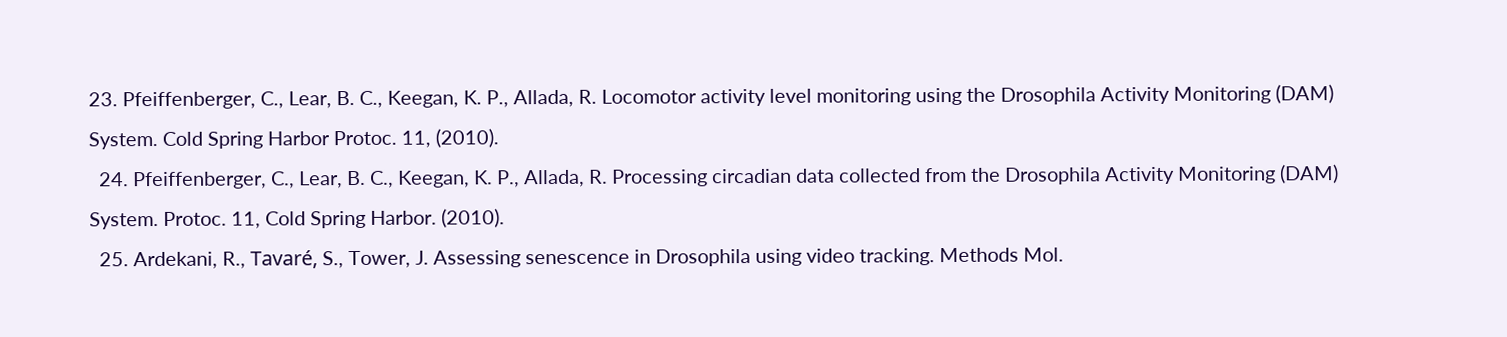23. Pfeiffenberger, C., Lear, B. C., Keegan, K. P., Allada, R. Locomotor activity level monitoring using the Drosophila Activity Monitoring (DAM) System. Cold Spring Harbor Protoc. 11, (2010).
  24. Pfeiffenberger, C., Lear, B. C., Keegan, K. P., Allada, R. Processing circadian data collected from the Drosophila Activity Monitoring (DAM) System. Protoc. 11, Cold Spring Harbor. (2010).
  25. Ardekani, R., Tavaré, S., Tower, J. Assessing senescence in Drosophila using video tracking. Methods Mol.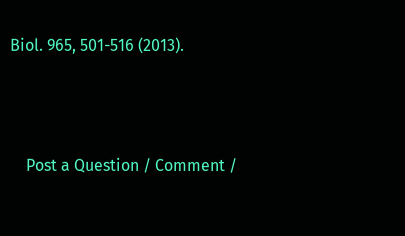Biol. 965, 501-516 (2013).



    Post a Question / Comment /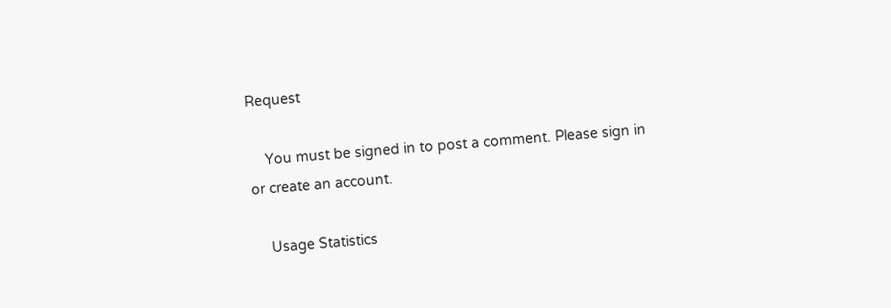Request

    You must be signed in to post a comment. Please sign in or create an account.

    Usage Statistics